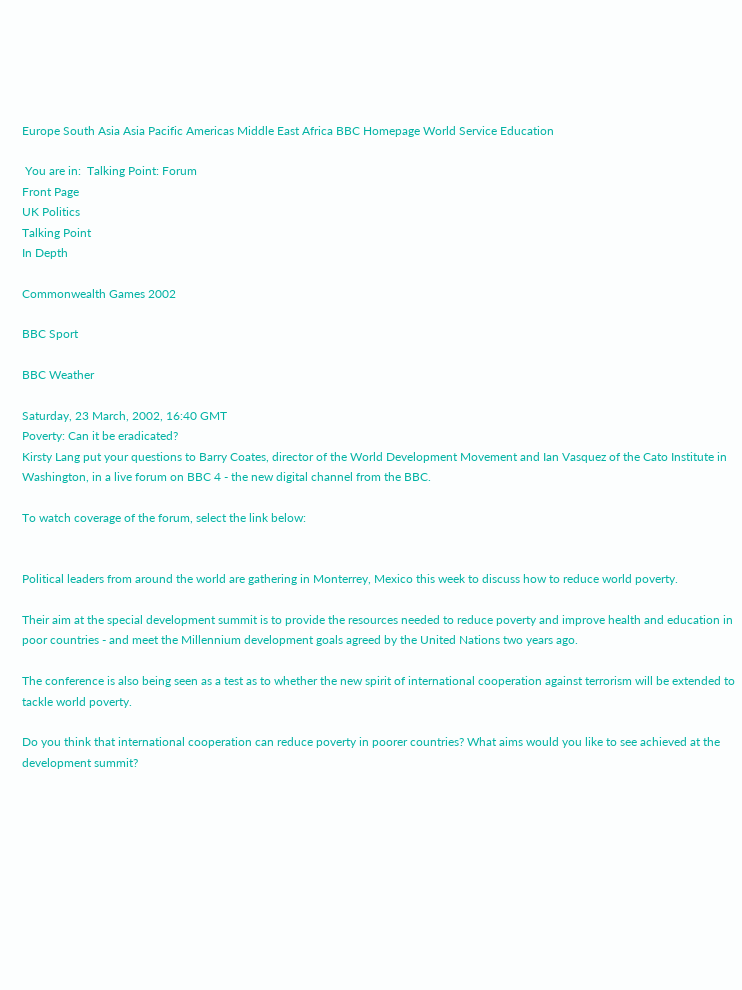Europe South Asia Asia Pacific Americas Middle East Africa BBC Homepage World Service Education

 You are in:  Talking Point: Forum
Front Page
UK Politics
Talking Point
In Depth

Commonwealth Games 2002

BBC Sport

BBC Weather

Saturday, 23 March, 2002, 16:40 GMT
Poverty: Can it be eradicated?
Kirsty Lang put your questions to Barry Coates, director of the World Development Movement and Ian Vasquez of the Cato Institute in Washington, in a live forum on BBC 4 - the new digital channel from the BBC.

To watch coverage of the forum, select the link below:


Political leaders from around the world are gathering in Monterrey, Mexico this week to discuss how to reduce world poverty.

Their aim at the special development summit is to provide the resources needed to reduce poverty and improve health and education in poor countries - and meet the Millennium development goals agreed by the United Nations two years ago.

The conference is also being seen as a test as to whether the new spirit of international cooperation against terrorism will be extended to tackle world poverty.

Do you think that international cooperation can reduce poverty in poorer countries? What aims would you like to see achieved at the development summit?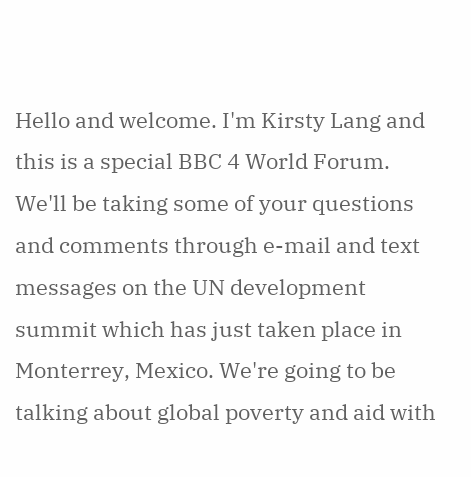Hello and welcome. I'm Kirsty Lang and this is a special BBC 4 World Forum. We'll be taking some of your questions and comments through e-mail and text messages on the UN development summit which has just taken place in Monterrey, Mexico. We're going to be talking about global poverty and aid with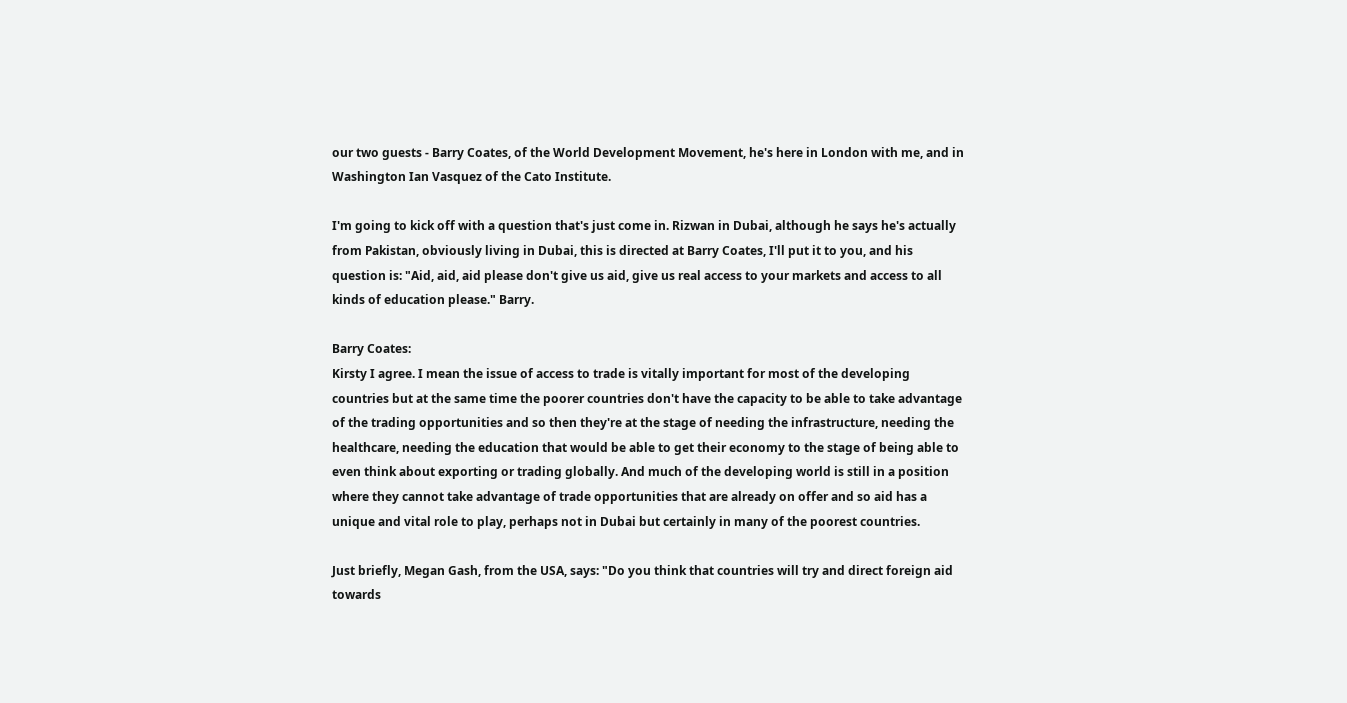our two guests - Barry Coates, of the World Development Movement, he's here in London with me, and in Washington Ian Vasquez of the Cato Institute.

I'm going to kick off with a question that's just come in. Rizwan in Dubai, although he says he's actually from Pakistan, obviously living in Dubai, this is directed at Barry Coates, I'll put it to you, and his question is: "Aid, aid, aid please don't give us aid, give us real access to your markets and access to all kinds of education please." Barry.

Barry Coates:
Kirsty I agree. I mean the issue of access to trade is vitally important for most of the developing countries but at the same time the poorer countries don't have the capacity to be able to take advantage of the trading opportunities and so then they're at the stage of needing the infrastructure, needing the healthcare, needing the education that would be able to get their economy to the stage of being able to even think about exporting or trading globally. And much of the developing world is still in a position where they cannot take advantage of trade opportunities that are already on offer and so aid has a unique and vital role to play, perhaps not in Dubai but certainly in many of the poorest countries.

Just briefly, Megan Gash, from the USA, says: "Do you think that countries will try and direct foreign aid towards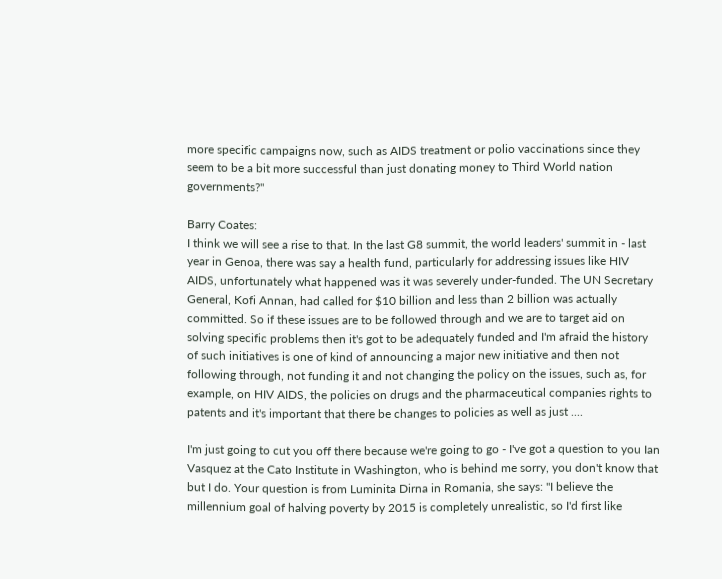more specific campaigns now, such as AIDS treatment or polio vaccinations since they seem to be a bit more successful than just donating money to Third World nation governments?"

Barry Coates:
I think we will see a rise to that. In the last G8 summit, the world leaders' summit in - last year in Genoa, there was say a health fund, particularly for addressing issues like HIV AIDS, unfortunately what happened was it was severely under-funded. The UN Secretary General, Kofi Annan, had called for $10 billion and less than 2 billion was actually committed. So if these issues are to be followed through and we are to target aid on solving specific problems then it's got to be adequately funded and I'm afraid the history of such initiatives is one of kind of announcing a major new initiative and then not following through, not funding it and not changing the policy on the issues, such as, for example, on HIV AIDS, the policies on drugs and the pharmaceutical companies rights to patents and it's important that there be changes to policies as well as just ....

I'm just going to cut you off there because we're going to go - I've got a question to you Ian Vasquez at the Cato Institute in Washington, who is behind me sorry, you don't know that but I do. Your question is from Luminita Dirna in Romania, she says: "I believe the millennium goal of halving poverty by 2015 is completely unrealistic, so I'd first like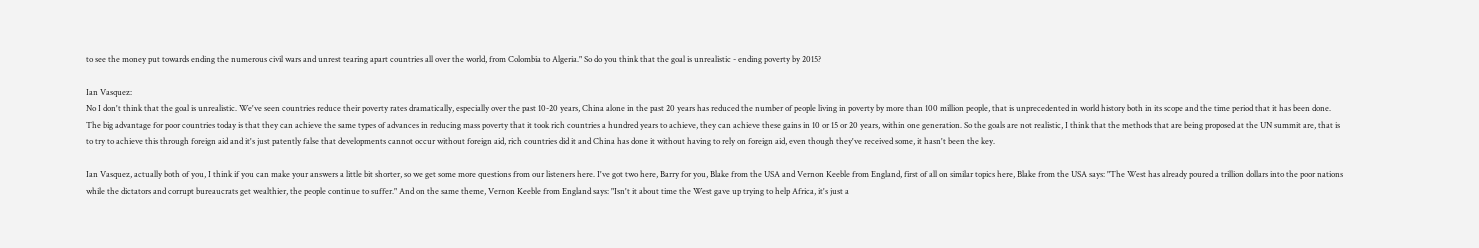to see the money put towards ending the numerous civil wars and unrest tearing apart countries all over the world, from Colombia to Algeria." So do you think that the goal is unrealistic - ending poverty by 2015?

Ian Vasquez:
No I don't think that the goal is unrealistic. We've seen countries reduce their poverty rates dramatically, especially over the past 10-20 years, China alone in the past 20 years has reduced the number of people living in poverty by more than 100 million people, that is unprecedented in world history both in its scope and the time period that it has been done. The big advantage for poor countries today is that they can achieve the same types of advances in reducing mass poverty that it took rich countries a hundred years to achieve, they can achieve these gains in 10 or 15 or 20 years, within one generation. So the goals are not realistic, I think that the methods that are being proposed at the UN summit are, that is to try to achieve this through foreign aid and it's just patently false that developments cannot occur without foreign aid, rich countries did it and China has done it without having to rely on foreign aid, even though they've received some, it hasn't been the key.

Ian Vasquez, actually both of you, I think if you can make your answers a little bit shorter, so we get some more questions from our listeners here. I've got two here, Barry for you, Blake from the USA and Vernon Keeble from England, first of all on similar topics here, Blake from the USA says: "The West has already poured a trillion dollars into the poor nations while the dictators and corrupt bureaucrats get wealthier, the people continue to suffer." And on the same theme, Vernon Keeble from England says: "Isn't it about time the West gave up trying to help Africa, it's just a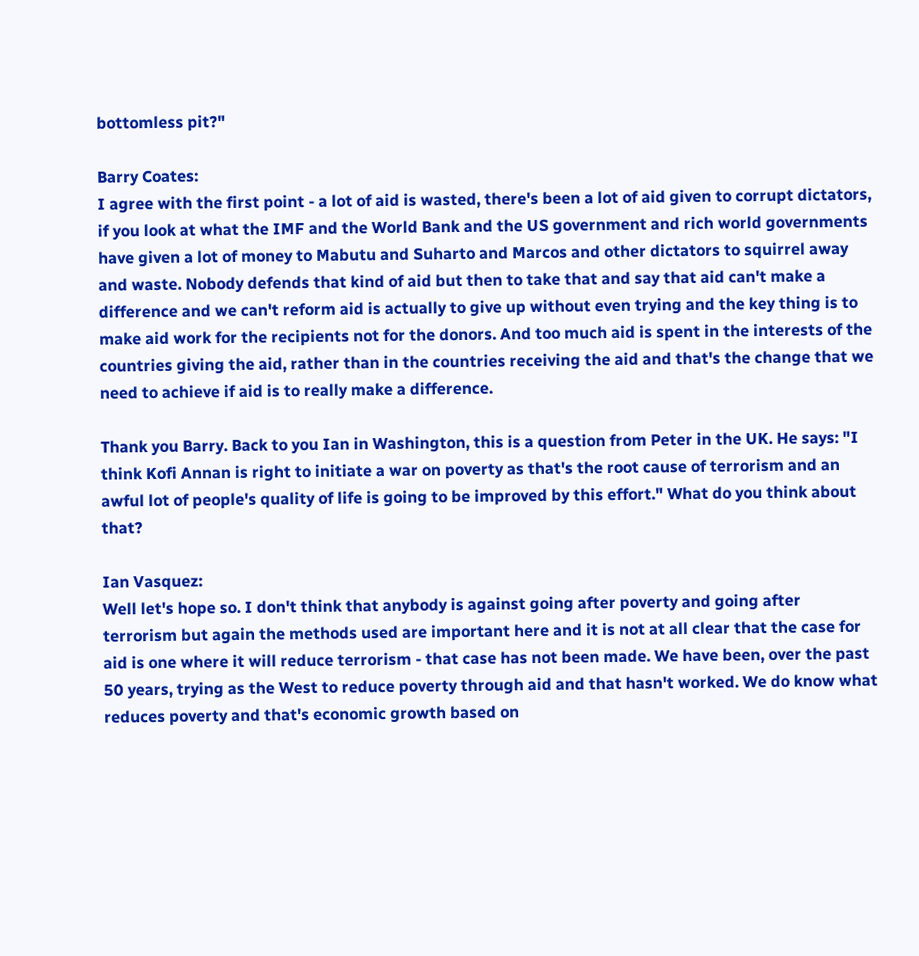bottomless pit?"

Barry Coates:
I agree with the first point - a lot of aid is wasted, there's been a lot of aid given to corrupt dictators, if you look at what the IMF and the World Bank and the US government and rich world governments have given a lot of money to Mabutu and Suharto and Marcos and other dictators to squirrel away and waste. Nobody defends that kind of aid but then to take that and say that aid can't make a difference and we can't reform aid is actually to give up without even trying and the key thing is to make aid work for the recipients not for the donors. And too much aid is spent in the interests of the countries giving the aid, rather than in the countries receiving the aid and that's the change that we need to achieve if aid is to really make a difference.

Thank you Barry. Back to you Ian in Washington, this is a question from Peter in the UK. He says: "I think Kofi Annan is right to initiate a war on poverty as that's the root cause of terrorism and an awful lot of people's quality of life is going to be improved by this effort." What do you think about that?

Ian Vasquez:
Well let's hope so. I don't think that anybody is against going after poverty and going after terrorism but again the methods used are important here and it is not at all clear that the case for aid is one where it will reduce terrorism - that case has not been made. We have been, over the past 50 years, trying as the West to reduce poverty through aid and that hasn't worked. We do know what reduces poverty and that's economic growth based on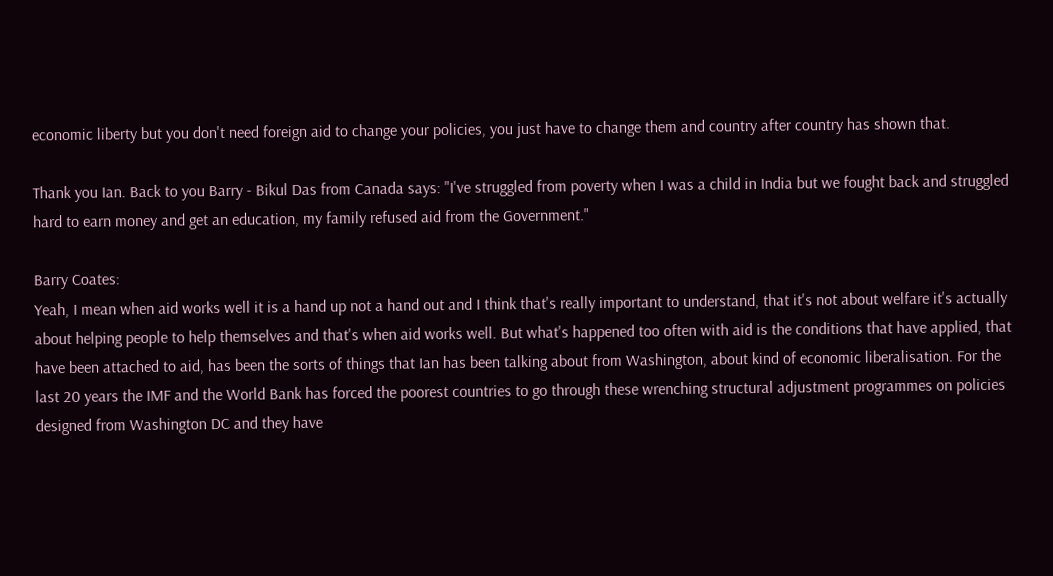economic liberty but you don't need foreign aid to change your policies, you just have to change them and country after country has shown that.

Thank you Ian. Back to you Barry - Bikul Das from Canada says: "I've struggled from poverty when I was a child in India but we fought back and struggled hard to earn money and get an education, my family refused aid from the Government."

Barry Coates:
Yeah, I mean when aid works well it is a hand up not a hand out and I think that's really important to understand, that it's not about welfare it's actually about helping people to help themselves and that's when aid works well. But what's happened too often with aid is the conditions that have applied, that have been attached to aid, has been the sorts of things that Ian has been talking about from Washington, about kind of economic liberalisation. For the last 20 years the IMF and the World Bank has forced the poorest countries to go through these wrenching structural adjustment programmes on policies designed from Washington DC and they have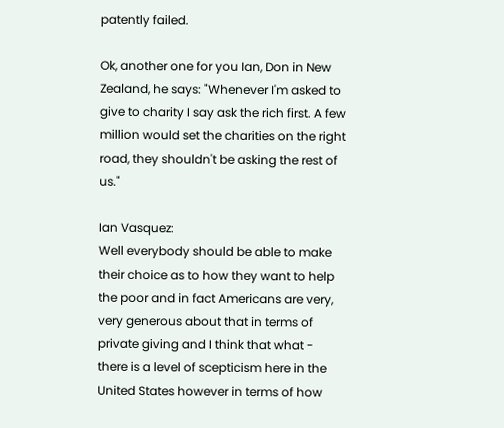patently failed.

Ok, another one for you Ian, Don in New Zealand, he says: "Whenever I'm asked to give to charity I say ask the rich first. A few million would set the charities on the right road, they shouldn't be asking the rest of us."

Ian Vasquez:
Well everybody should be able to make their choice as to how they want to help the poor and in fact Americans are very, very generous about that in terms of private giving and I think that what - there is a level of scepticism here in the United States however in terms of how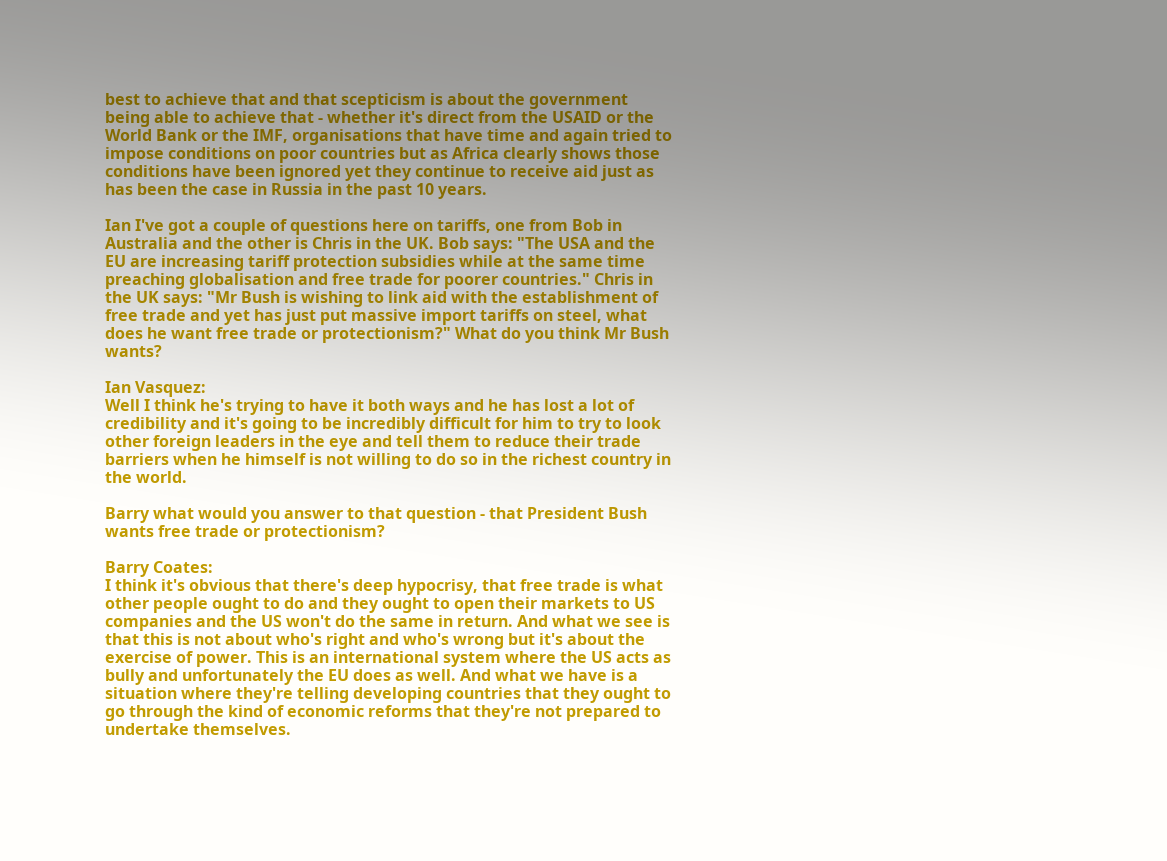best to achieve that and that scepticism is about the government being able to achieve that - whether it's direct from the USAID or the World Bank or the IMF, organisations that have time and again tried to impose conditions on poor countries but as Africa clearly shows those conditions have been ignored yet they continue to receive aid just as has been the case in Russia in the past 10 years.

Ian I've got a couple of questions here on tariffs, one from Bob in Australia and the other is Chris in the UK. Bob says: "The USA and the EU are increasing tariff protection subsidies while at the same time preaching globalisation and free trade for poorer countries." Chris in the UK says: "Mr Bush is wishing to link aid with the establishment of free trade and yet has just put massive import tariffs on steel, what does he want free trade or protectionism?" What do you think Mr Bush wants?

Ian Vasquez:
Well I think he's trying to have it both ways and he has lost a lot of credibility and it's going to be incredibly difficult for him to try to look other foreign leaders in the eye and tell them to reduce their trade barriers when he himself is not willing to do so in the richest country in the world.

Barry what would you answer to that question - that President Bush wants free trade or protectionism?

Barry Coates:
I think it's obvious that there's deep hypocrisy, that free trade is what other people ought to do and they ought to open their markets to US companies and the US won't do the same in return. And what we see is that this is not about who's right and who's wrong but it's about the exercise of power. This is an international system where the US acts as bully and unfortunately the EU does as well. And what we have is a situation where they're telling developing countries that they ought to go through the kind of economic reforms that they're not prepared to undertake themselves.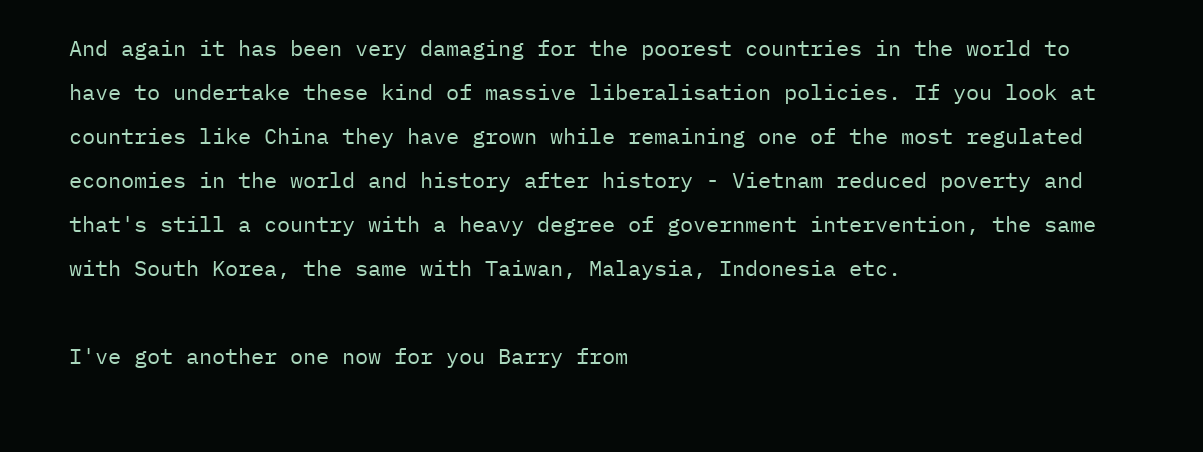And again it has been very damaging for the poorest countries in the world to have to undertake these kind of massive liberalisation policies. If you look at countries like China they have grown while remaining one of the most regulated economies in the world and history after history - Vietnam reduced poverty and that's still a country with a heavy degree of government intervention, the same with South Korea, the same with Taiwan, Malaysia, Indonesia etc.

I've got another one now for you Barry from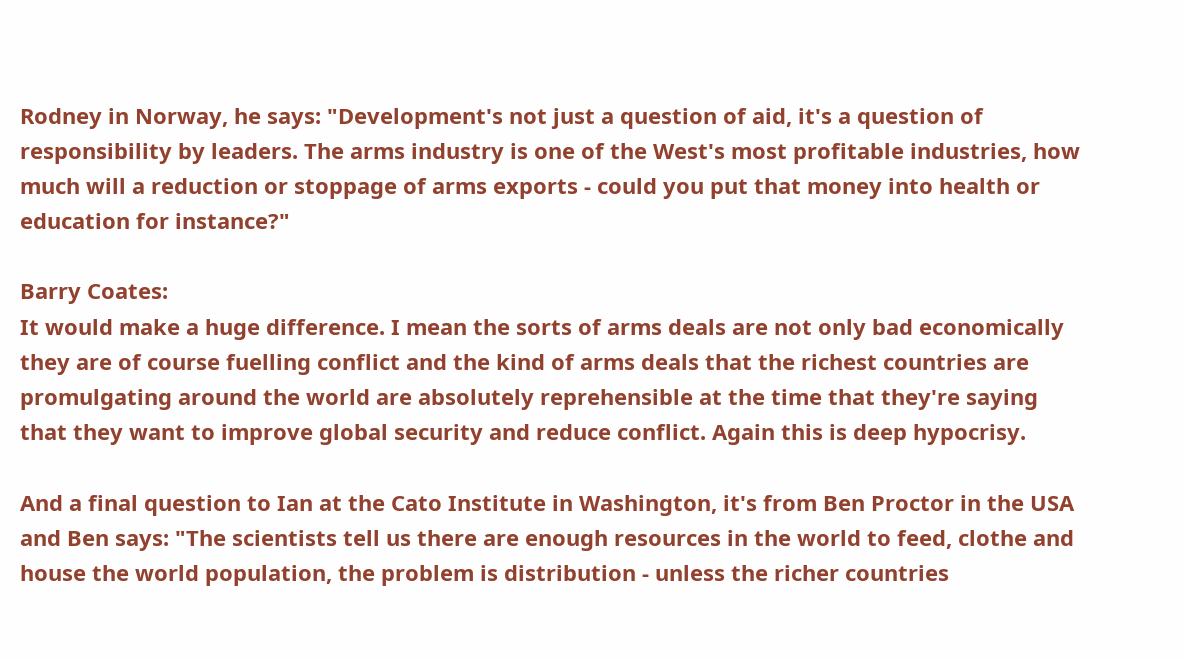Rodney in Norway, he says: "Development's not just a question of aid, it's a question of responsibility by leaders. The arms industry is one of the West's most profitable industries, how much will a reduction or stoppage of arms exports - could you put that money into health or education for instance?"

Barry Coates:
It would make a huge difference. I mean the sorts of arms deals are not only bad economically they are of course fuelling conflict and the kind of arms deals that the richest countries are promulgating around the world are absolutely reprehensible at the time that they're saying that they want to improve global security and reduce conflict. Again this is deep hypocrisy.

And a final question to Ian at the Cato Institute in Washington, it's from Ben Proctor in the USA and Ben says: "The scientists tell us there are enough resources in the world to feed, clothe and house the world population, the problem is distribution - unless the richer countries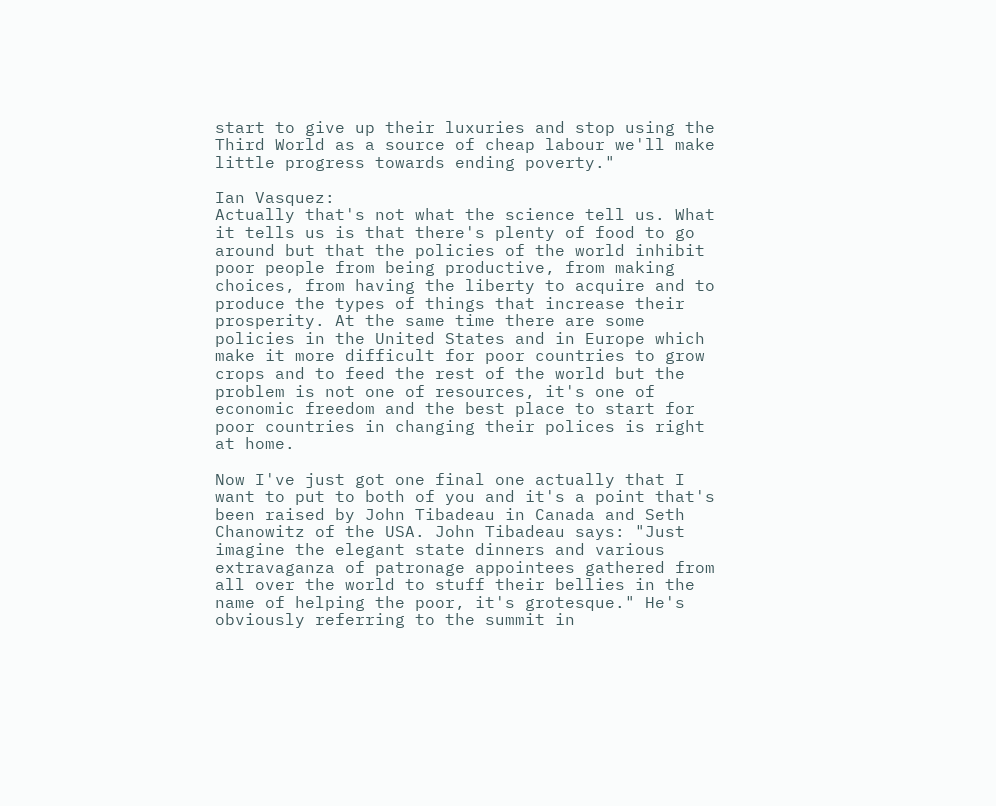start to give up their luxuries and stop using the Third World as a source of cheap labour we'll make little progress towards ending poverty."

Ian Vasquez:
Actually that's not what the science tell us. What it tells us is that there's plenty of food to go around but that the policies of the world inhibit poor people from being productive, from making choices, from having the liberty to acquire and to produce the types of things that increase their prosperity. At the same time there are some policies in the United States and in Europe which make it more difficult for poor countries to grow crops and to feed the rest of the world but the problem is not one of resources, it's one of economic freedom and the best place to start for poor countries in changing their polices is right at home.

Now I've just got one final one actually that I want to put to both of you and it's a point that's been raised by John Tibadeau in Canada and Seth Chanowitz of the USA. John Tibadeau says: "Just imagine the elegant state dinners and various extravaganza of patronage appointees gathered from all over the world to stuff their bellies in the name of helping the poor, it's grotesque." He's obviously referring to the summit in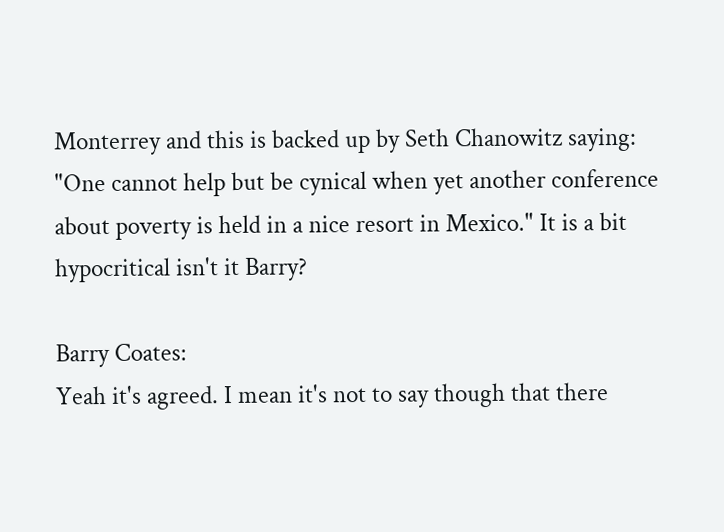Monterrey and this is backed up by Seth Chanowitz saying: "One cannot help but be cynical when yet another conference about poverty is held in a nice resort in Mexico." It is a bit hypocritical isn't it Barry?

Barry Coates:
Yeah it's agreed. I mean it's not to say though that there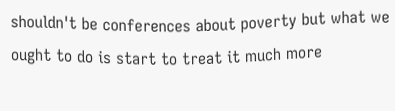shouldn't be conferences about poverty but what we ought to do is start to treat it much more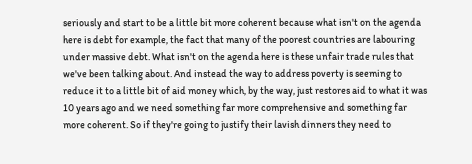seriously and start to be a little bit more coherent because what isn't on the agenda here is debt for example, the fact that many of the poorest countries are labouring under massive debt. What isn't on the agenda here is these unfair trade rules that we've been talking about. And instead the way to address poverty is seeming to reduce it to a little bit of aid money which, by the way, just restores aid to what it was 10 years ago and we need something far more comprehensive and something far more coherent. So if they're going to justify their lavish dinners they need to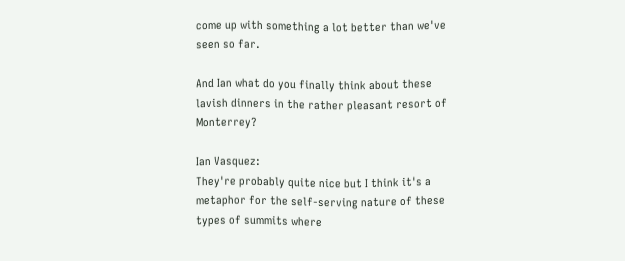come up with something a lot better than we've seen so far.

And Ian what do you finally think about these lavish dinners in the rather pleasant resort of Monterrey?

Ian Vasquez:
They're probably quite nice but I think it's a metaphor for the self-serving nature of these types of summits where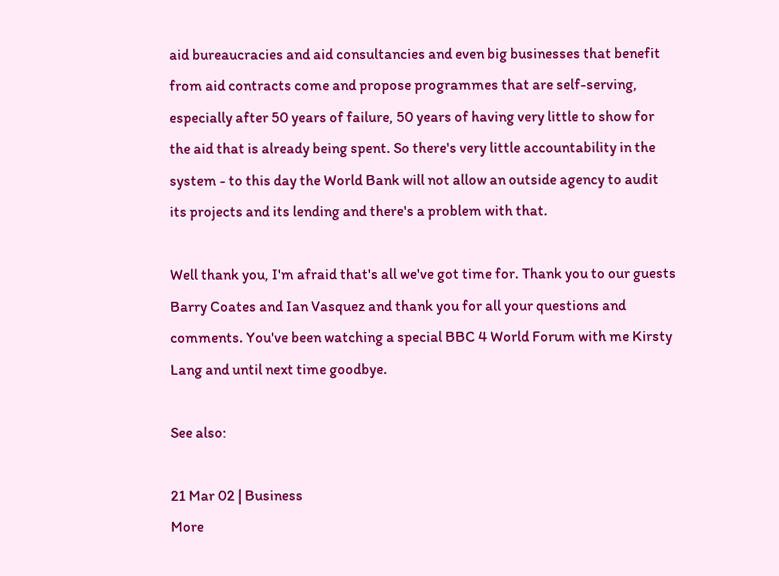aid bureaucracies and aid consultancies and even big businesses that benefit from aid contracts come and propose programmes that are self-serving, especially after 50 years of failure, 50 years of having very little to show for the aid that is already being spent. So there's very little accountability in the system - to this day the World Bank will not allow an outside agency to audit its projects and its lending and there's a problem with that.

Well thank you, I'm afraid that's all we've got time for. Thank you to our guests Barry Coates and Ian Vasquez and thank you for all your questions and comments. You've been watching a special BBC 4 World Forum with me Kirsty Lang and until next time goodbye.

See also:

21 Mar 02 | Business
More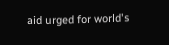aid urged for world's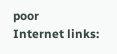poor
Internet links: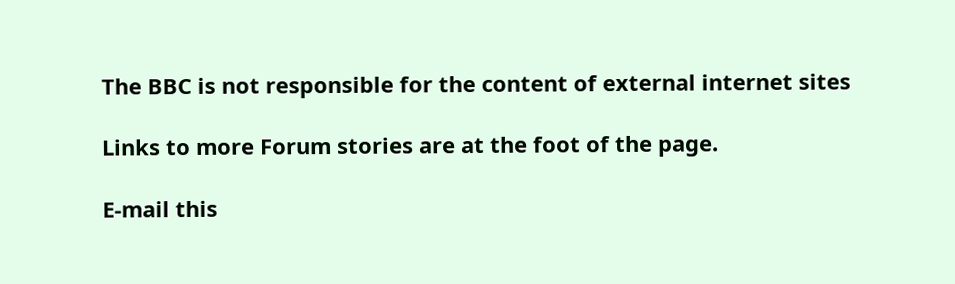The BBC is not responsible for the content of external internet sites

Links to more Forum stories are at the foot of the page.

E-mail this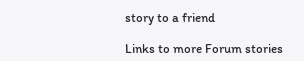story to a friend

Links to more Forum stories